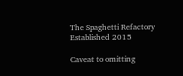The Spaghetti Refactory Established 2015

Caveat to omitting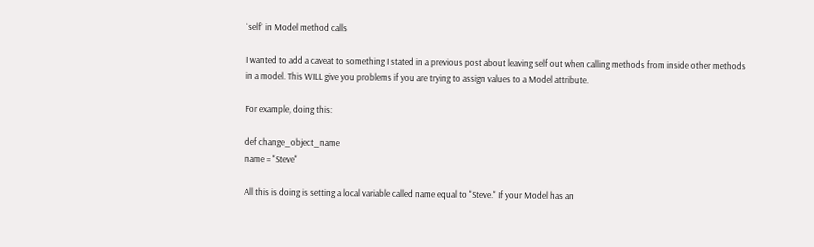`self` in Model method calls

I wanted to add a caveat to something I stated in a previous post about leaving self out when calling methods from inside other methods in a model. This WILL give you problems if you are trying to assign values to a Model attribute.

For example, doing this:

def change_object_name
name = "Steve"

All this is doing is setting a local variable called name equal to "Steve." If your Model has an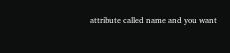attribute called name and you want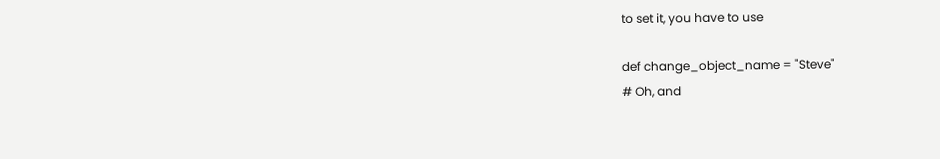to set it, you have to use

def change_object_name = "Steve"
# Oh, and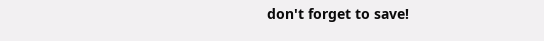don't forget to save!